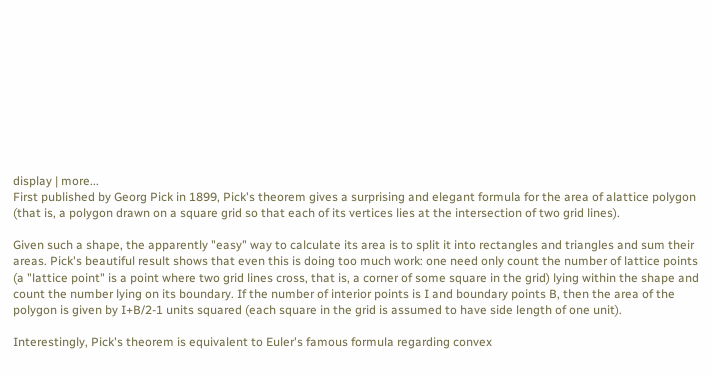display | more...
First published by Georg Pick in 1899, Pick's theorem gives a surprising and elegant formula for the area of alattice polygon (that is, a polygon drawn on a square grid so that each of its vertices lies at the intersection of two grid lines).

Given such a shape, the apparently "easy" way to calculate its area is to split it into rectangles and triangles and sum their areas. Pick's beautiful result shows that even this is doing too much work: one need only count the number of lattice points (a "lattice point" is a point where two grid lines cross, that is, a corner of some square in the grid) lying within the shape and count the number lying on its boundary. If the number of interior points is I and boundary points B, then the area of the polygon is given by I+B/2-1 units squared (each square in the grid is assumed to have side length of one unit).

Interestingly, Pick's theorem is equivalent to Euler's famous formula regarding convex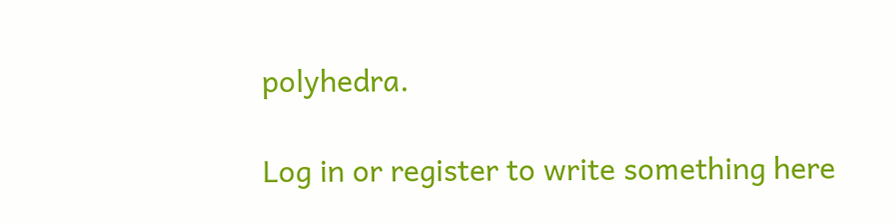polyhedra.

Log in or register to write something here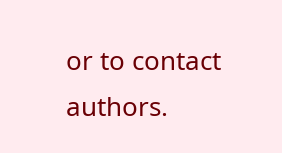or to contact authors.